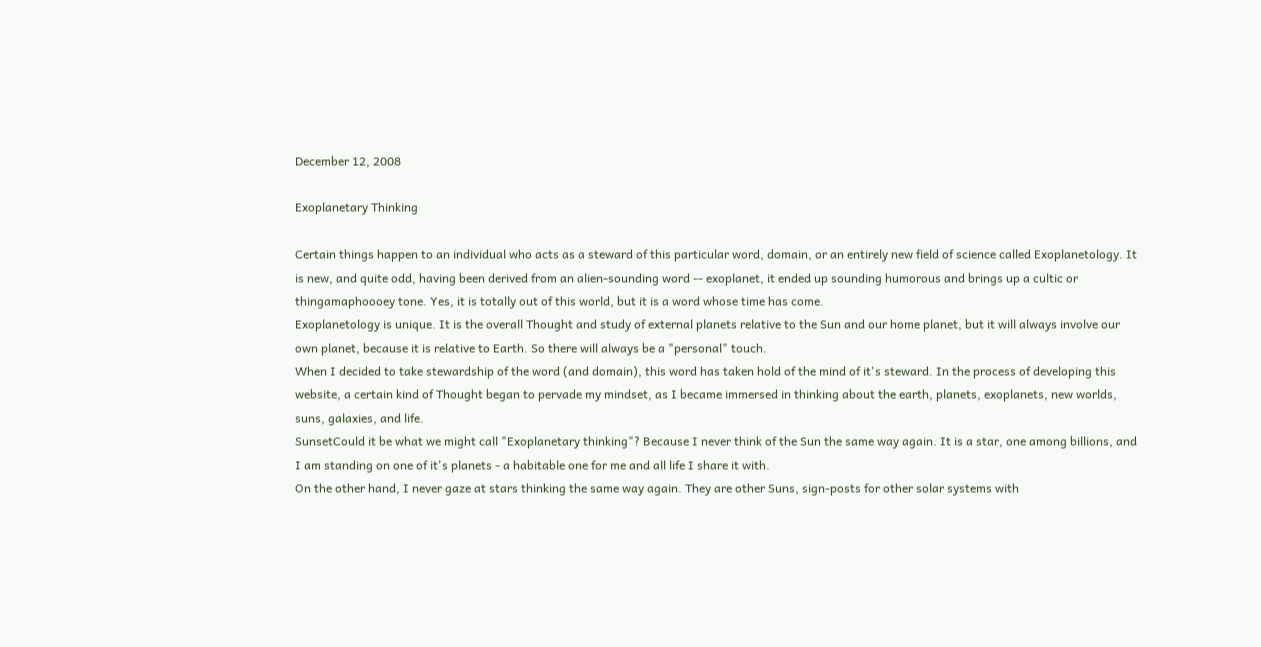December 12, 2008

Exoplanetary Thinking

Certain things happen to an individual who acts as a steward of this particular word, domain, or an entirely new field of science called Exoplanetology. It is new, and quite odd, having been derived from an alien-sounding word -- exoplanet, it ended up sounding humorous and brings up a cultic or thingamaphoooey tone. Yes, it is totally out of this world, but it is a word whose time has come.
Exoplanetology is unique. It is the overall Thought and study of external planets relative to the Sun and our home planet, but it will always involve our own planet, because it is relative to Earth. So there will always be a "personal" touch.
When I decided to take stewardship of the word (and domain), this word has taken hold of the mind of it's steward. In the process of developing this website, a certain kind of Thought began to pervade my mindset, as I became immersed in thinking about the earth, planets, exoplanets, new worlds, suns, galaxies, and life.
SunsetCould it be what we might call "Exoplanetary thinking"? Because I never think of the Sun the same way again. It is a star, one among billions, and I am standing on one of it's planets - a habitable one for me and all life I share it with.
On the other hand, I never gaze at stars thinking the same way again. They are other Suns, sign-posts for other solar systems with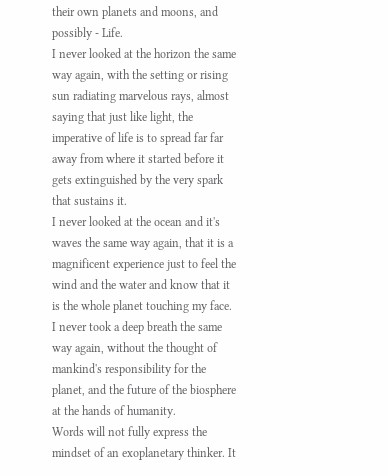their own planets and moons, and possibly - Life.
I never looked at the horizon the same way again, with the setting or rising sun radiating marvelous rays, almost saying that just like light, the imperative of life is to spread far far away from where it started before it gets extinguished by the very spark that sustains it.
I never looked at the ocean and it's waves the same way again, that it is a magnificent experience just to feel the wind and the water and know that it is the whole planet touching my face.
I never took a deep breath the same way again, without the thought of mankind's responsibility for the planet, and the future of the biosphere at the hands of humanity.
Words will not fully express the mindset of an exoplanetary thinker. It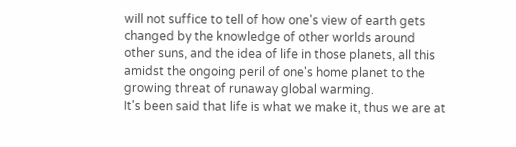will not suffice to tell of how one's view of earth gets changed by the knowledge of other worlds around other suns, and the idea of life in those planets, all this amidst the ongoing peril of one's home planet to the growing threat of runaway global warming.
It's been said that life is what we make it, thus we are at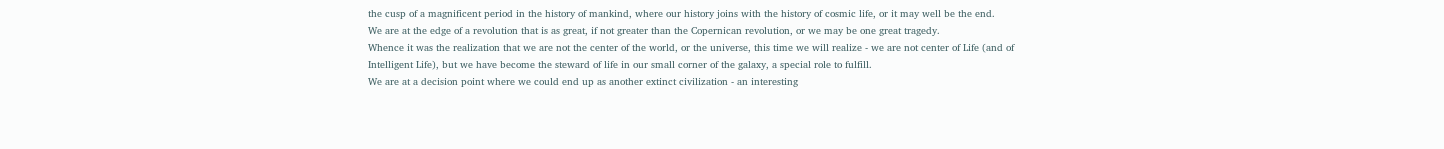the cusp of a magnificent period in the history of mankind, where our history joins with the history of cosmic life, or it may well be the end.
We are at the edge of a revolution that is as great, if not greater than the Copernican revolution, or we may be one great tragedy.
Whence it was the realization that we are not the center of the world, or the universe, this time we will realize - we are not center of Life (and of Intelligent Life), but we have become the steward of life in our small corner of the galaxy, a special role to fulfill.
We are at a decision point where we could end up as another extinct civilization - an interesting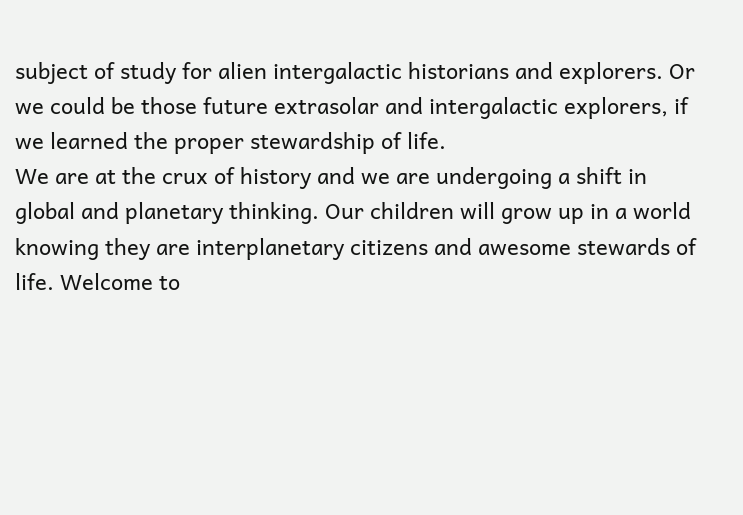subject of study for alien intergalactic historians and explorers. Or we could be those future extrasolar and intergalactic explorers, if we learned the proper stewardship of life.
We are at the crux of history and we are undergoing a shift in global and planetary thinking. Our children will grow up in a world knowing they are interplanetary citizens and awesome stewards of life. Welcome to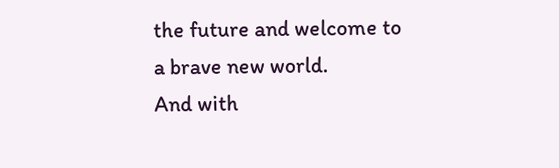the future and welcome to a brave new world.
And with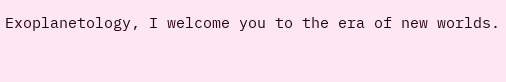Exoplanetology, I welcome you to the era of new worlds.